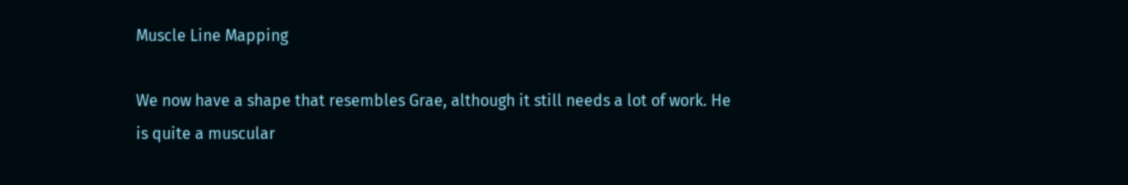Muscle Line Mapping

We now have a shape that resembles Grae, although it still needs a lot of work. He is quite a muscular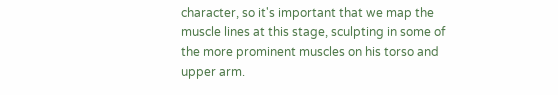character, so it's important that we map the muscle lines at this stage, sculpting in some of the more prominent muscles on his torso and upper arm.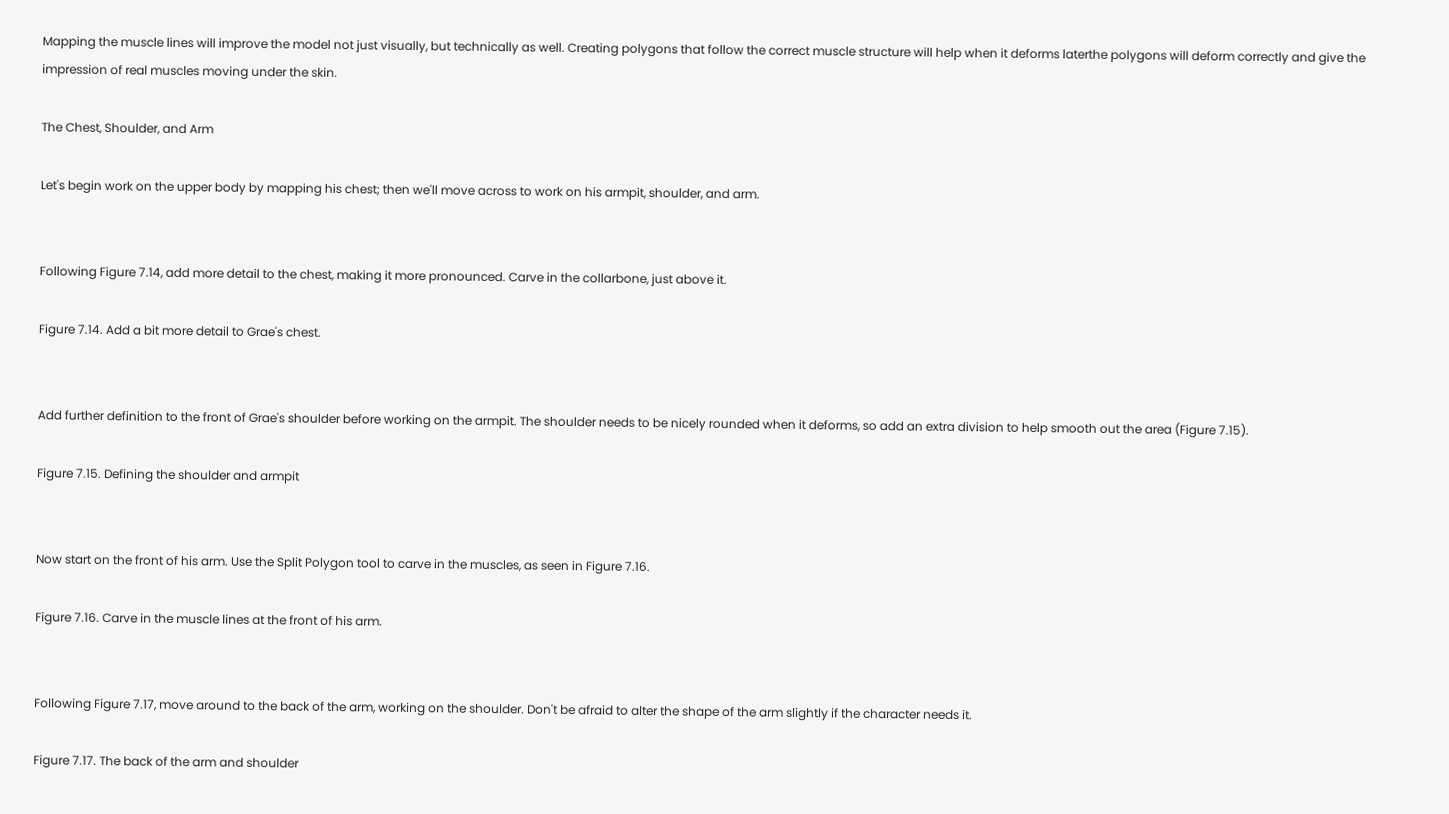Mapping the muscle lines will improve the model not just visually, but technically as well. Creating polygons that follow the correct muscle structure will help when it deforms laterthe polygons will deform correctly and give the impression of real muscles moving under the skin.

The Chest, Shoulder, and Arm

Let's begin work on the upper body by mapping his chest; then we'll move across to work on his armpit, shoulder, and arm.


Following Figure 7.14, add more detail to the chest, making it more pronounced. Carve in the collarbone, just above it.

Figure 7.14. Add a bit more detail to Grae's chest.


Add further definition to the front of Grae's shoulder before working on the armpit. The shoulder needs to be nicely rounded when it deforms, so add an extra division to help smooth out the area (Figure 7.15).

Figure 7.15. Defining the shoulder and armpit


Now start on the front of his arm. Use the Split Polygon tool to carve in the muscles, as seen in Figure 7.16.

Figure 7.16. Carve in the muscle lines at the front of his arm.


Following Figure 7.17, move around to the back of the arm, working on the shoulder. Don't be afraid to alter the shape of the arm slightly if the character needs it.

Figure 7.17. The back of the arm and shoulder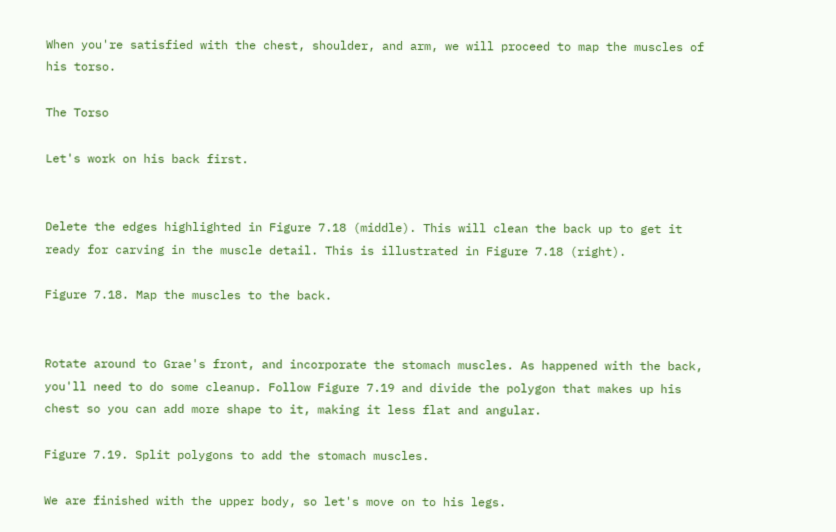When you're satisfied with the chest, shoulder, and arm, we will proceed to map the muscles of his torso.

The Torso

Let's work on his back first.


Delete the edges highlighted in Figure 7.18 (middle). This will clean the back up to get it ready for carving in the muscle detail. This is illustrated in Figure 7.18 (right).

Figure 7.18. Map the muscles to the back.


Rotate around to Grae's front, and incorporate the stomach muscles. As happened with the back, you'll need to do some cleanup. Follow Figure 7.19 and divide the polygon that makes up his chest so you can add more shape to it, making it less flat and angular.

Figure 7.19. Split polygons to add the stomach muscles.

We are finished with the upper body, so let's move on to his legs.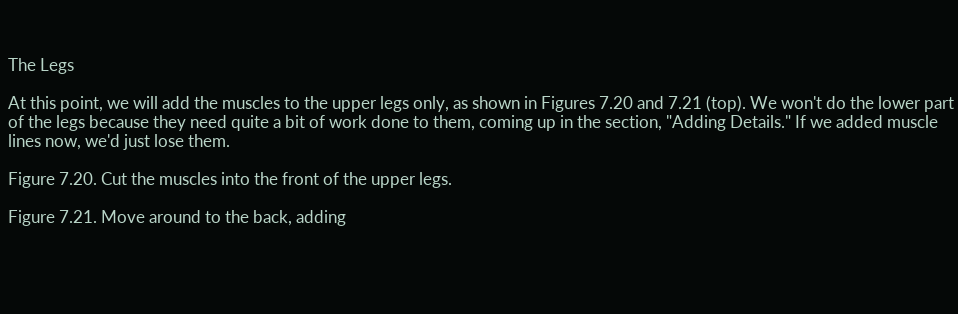The Legs

At this point, we will add the muscles to the upper legs only, as shown in Figures 7.20 and 7.21 (top). We won't do the lower part of the legs because they need quite a bit of work done to them, coming up in the section, "Adding Details." If we added muscle lines now, we'd just lose them.

Figure 7.20. Cut the muscles into the front of the upper legs.

Figure 7.21. Move around to the back, adding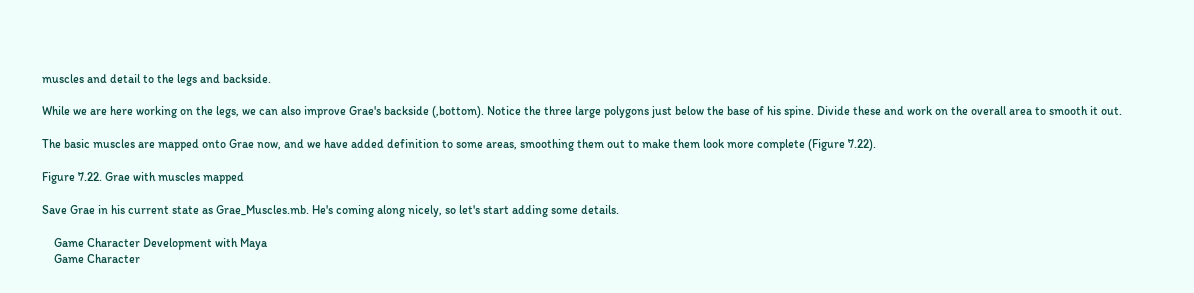muscles and detail to the legs and backside.

While we are here working on the legs, we can also improve Grae's backside (,bottom). Notice the three large polygons just below the base of his spine. Divide these and work on the overall area to smooth it out.

The basic muscles are mapped onto Grae now, and we have added definition to some areas, smoothing them out to make them look more complete (Figure 7.22).

Figure 7.22. Grae with muscles mapped

Save Grae in his current state as Grae_Muscles.mb. He's coming along nicely, so let's start adding some details.

    Game Character Development with Maya
    Game Character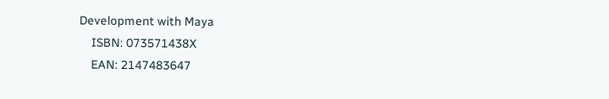Development with Maya
    ISBN: 073571438X
    EAN: 2147483647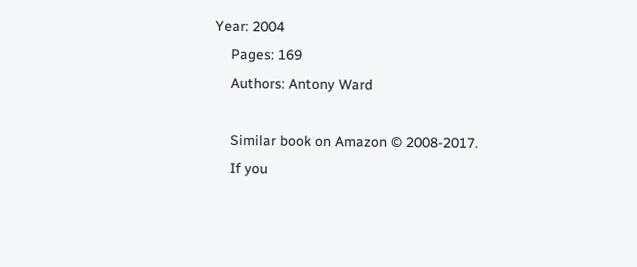Year: 2004
    Pages: 169
    Authors: Antony Ward

    Similar book on Amazon © 2008-2017.
    If you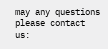may any questions please contact us: